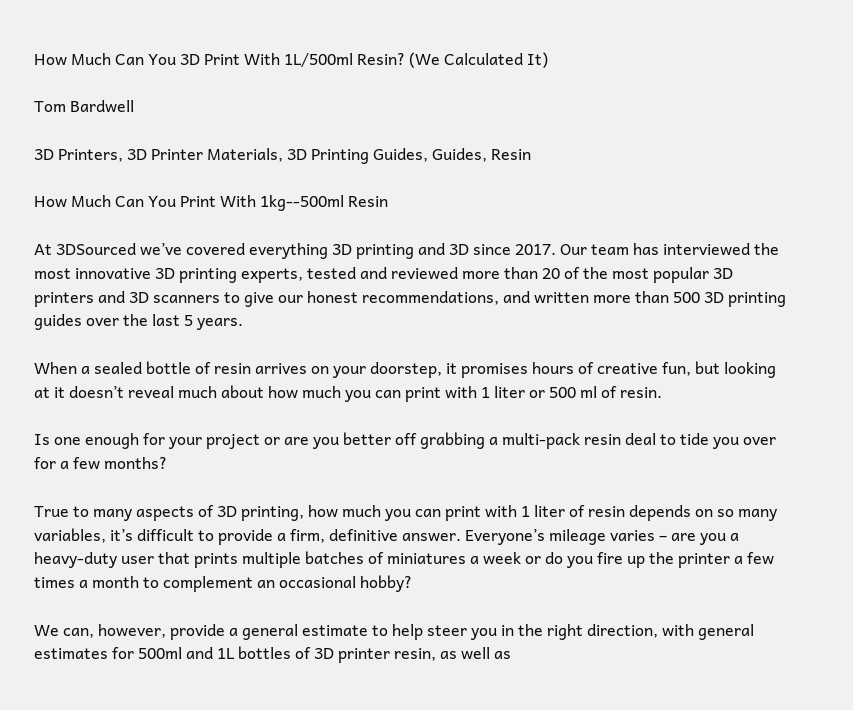How Much Can You 3D Print With 1L/500ml Resin? (We Calculated It)

Tom Bardwell

3D Printers, 3D Printer Materials, 3D Printing Guides, Guides, Resin

How Much Can You Print With 1kg--500ml Resin

At 3DSourced we’ve covered everything 3D printing and 3D since 2017. Our team has interviewed the most innovative 3D printing experts, tested and reviewed more than 20 of the most popular 3D printers and 3D scanners to give our honest recommendations, and written more than 500 3D printing guides over the last 5 years.

When a sealed bottle of resin arrives on your doorstep, it promises hours of creative fun, but looking at it doesn’t reveal much about how much you can print with 1 liter or 500 ml of resin.

Is one enough for your project or are you better off grabbing a multi-pack resin deal to tide you over for a few months?

True to many aspects of 3D printing, how much you can print with 1 liter of resin depends on so many variables, it’s difficult to provide a firm, definitive answer. Everyone’s mileage varies – are you a heavy-duty user that prints multiple batches of miniatures a week or do you fire up the printer a few times a month to complement an occasional hobby?

We can, however, provide a general estimate to help steer you in the right direction, with general estimates for 500ml and 1L bottles of 3D printer resin, as well as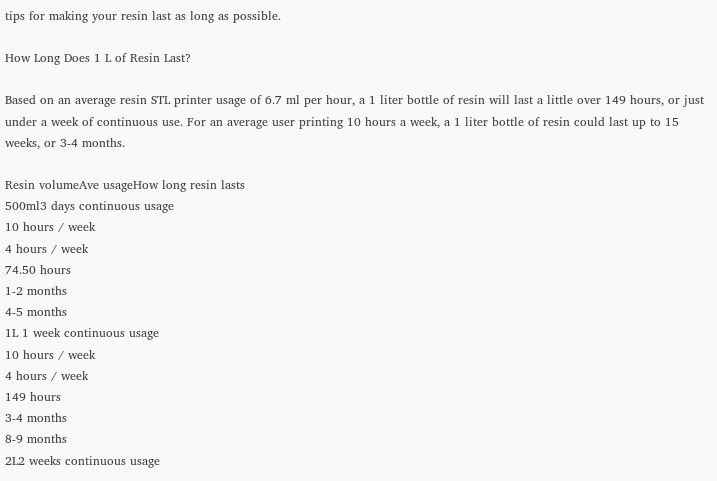tips for making your resin last as long as possible.

How Long Does 1 L of Resin Last?

Based on an average resin STL printer usage of 6.7 ml per hour, a 1 liter bottle of resin will last a little over 149 hours, or just under a week of continuous use. For an average user printing 10 hours a week, a 1 liter bottle of resin could last up to 15 weeks, or 3-4 months.

Resin volumeAve usageHow long resin lasts
500ml3 days continuous usage
10 hours / week
4 hours / week
74.50 hours
1-2 months
4-5 months
1L 1 week continuous usage
10 hours / week
4 hours / week
149 hours
3-4 months
8-9 months
2L2 weeks continuous usage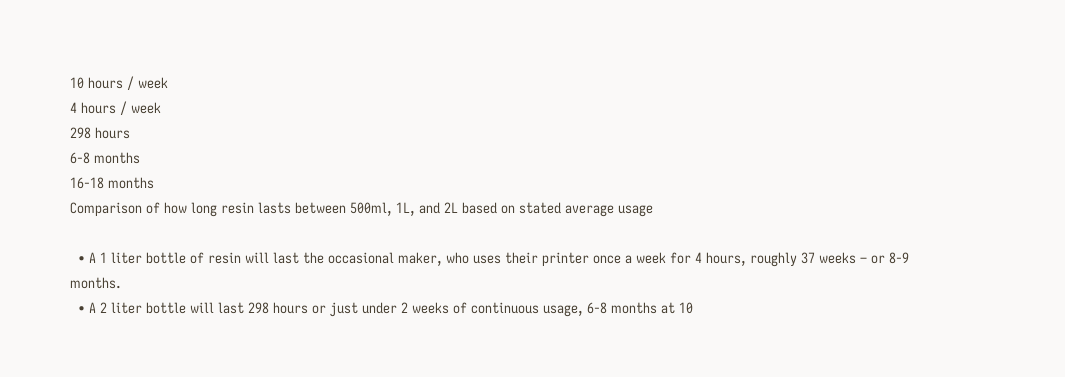10 hours / week
4 hours / week
298 hours
6-8 months
16-18 months
Comparison of how long resin lasts between 500ml, 1L, and 2L based on stated average usage

  • A 1 liter bottle of resin will last the occasional maker, who uses their printer once a week for 4 hours, roughly 37 weeks – or 8-9 months.
  • A 2 liter bottle will last 298 hours or just under 2 weeks of continuous usage, 6-8 months at 10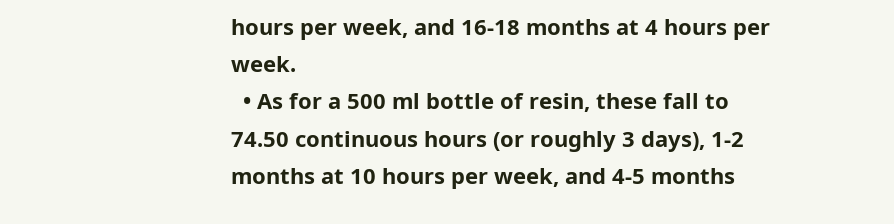hours per week, and 16-18 months at 4 hours per week.
  • As for a 500 ml bottle of resin, these fall to 74.50 continuous hours (or roughly 3 days), 1-2 months at 10 hours per week, and 4-5 months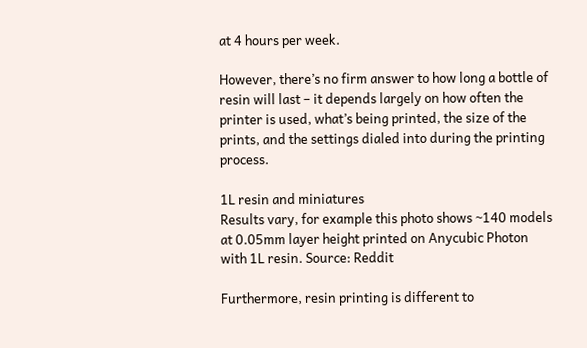at 4 hours per week.

However, there’s no firm answer to how long a bottle of resin will last – it depends largely on how often the printer is used, what’s being printed, the size of the prints, and the settings dialed into during the printing process.

1L resin and miniatures
Results vary, for example this photo shows ~140 models at 0.05mm layer height printed on Anycubic Photon with 1L resin. Source: Reddit

Furthermore, resin printing is different to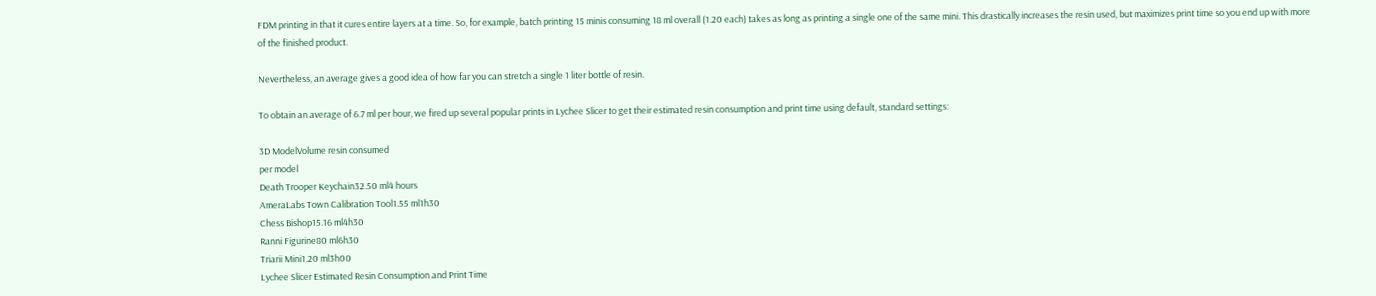FDM printing in that it cures entire layers at a time. So, for example, batch printing 15 minis consuming 18 ml overall (1.20 each) takes as long as printing a single one of the same mini. This drastically increases the resin used, but maximizes print time so you end up with more of the finished product.

Nevertheless, an average gives a good idea of how far you can stretch a single 1 liter bottle of resin.

To obtain an average of 6.7 ml per hour, we fired up several popular prints in Lychee Slicer to get their estimated resin consumption and print time using default, standard settings:

3D ModelVolume resin consumed
per model
Death Trooper Keychain32.50 ml4 hours
AmeraLabs Town Calibration Tool1.55 ml1h30
Chess Bishop15.16 ml4h30
Ranni Figurine80 ml6h30
Triarii Mini1.20 ml3h00
Lychee Slicer Estimated Resin Consumption and Print Time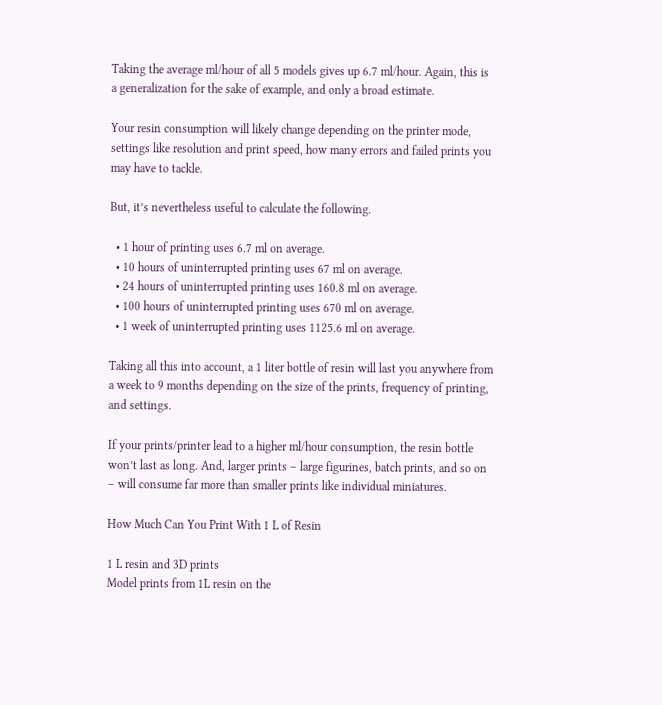Taking the average ml/hour of all 5 models gives up 6.7 ml/hour. Again, this is a generalization for the sake of example, and only a broad estimate.

Your resin consumption will likely change depending on the printer mode, settings like resolution and print speed, how many errors and failed prints you may have to tackle.

But, it’s nevertheless useful to calculate the following.

  • 1 hour of printing uses 6.7 ml on average.
  • 10 hours of uninterrupted printing uses 67 ml on average.
  • 24 hours of uninterrupted printing uses 160.8 ml on average.
  • 100 hours of uninterrupted printing uses 670 ml on average.
  • 1 week of uninterrupted printing uses 1125.6 ml on average.

Taking all this into account, a 1 liter bottle of resin will last you anywhere from a week to 9 months depending on the size of the prints, frequency of printing, and settings.

If your prints/printer lead to a higher ml/hour consumption, the resin bottle won’t last as long. And, larger prints – large figurines, batch prints, and so on – will consume far more than smaller prints like individual miniatures.

How Much Can You Print With 1 L of Resin

1 L resin and 3D prints
Model prints from 1L resin on the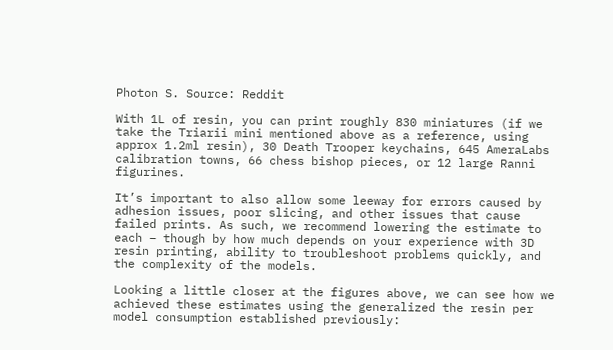Photon S. Source: Reddit

With 1L of resin, you can print roughly 830 miniatures (if we take the Triarii mini mentioned above as a reference, using approx 1.2ml resin), 30 Death Trooper keychains, 645 AmeraLabs calibration towns, 66 chess bishop pieces, or 12 large Ranni figurines.

It’s important to also allow some leeway for errors caused by adhesion issues, poor slicing, and other issues that cause failed prints. As such, we recommend lowering the estimate to each – though by how much depends on your experience with 3D resin printing, ability to troubleshoot problems quickly, and the complexity of the models.

Looking a little closer at the figures above, we can see how we achieved these estimates using the generalized the resin per model consumption established previously: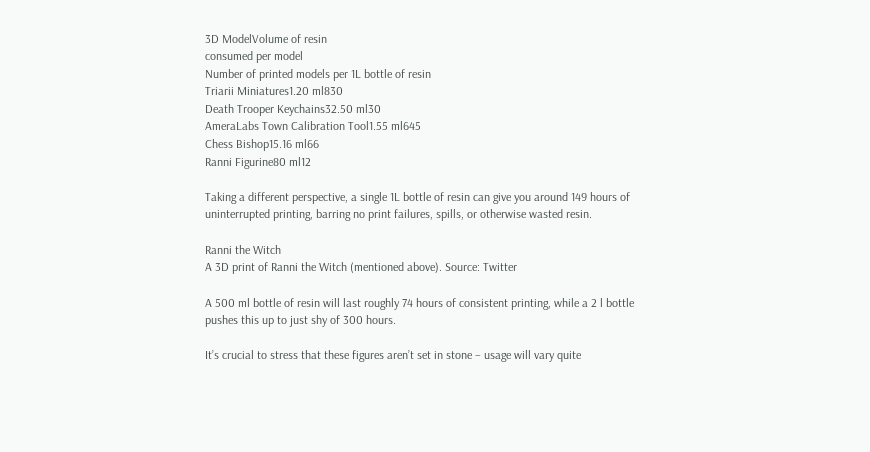3D ModelVolume of resin
consumed per model
Number of printed models per 1L bottle of resin
Triarii Miniatures1.20 ml830
Death Trooper Keychains32.50 ml30
AmeraLabs Town Calibration Tool1.55 ml645
Chess Bishop15.16 ml66
Ranni Figurine80 ml12

Taking a different perspective, a single 1L bottle of resin can give you around 149 hours of uninterrupted printing, barring no print failures, spills, or otherwise wasted resin.

Ranni the Witch
A 3D print of Ranni the Witch (mentioned above). Source: Twitter

A 500 ml bottle of resin will last roughly 74 hours of consistent printing, while a 2 l bottle pushes this up to just shy of 300 hours.

It’s crucial to stress that these figures aren’t set in stone – usage will vary quite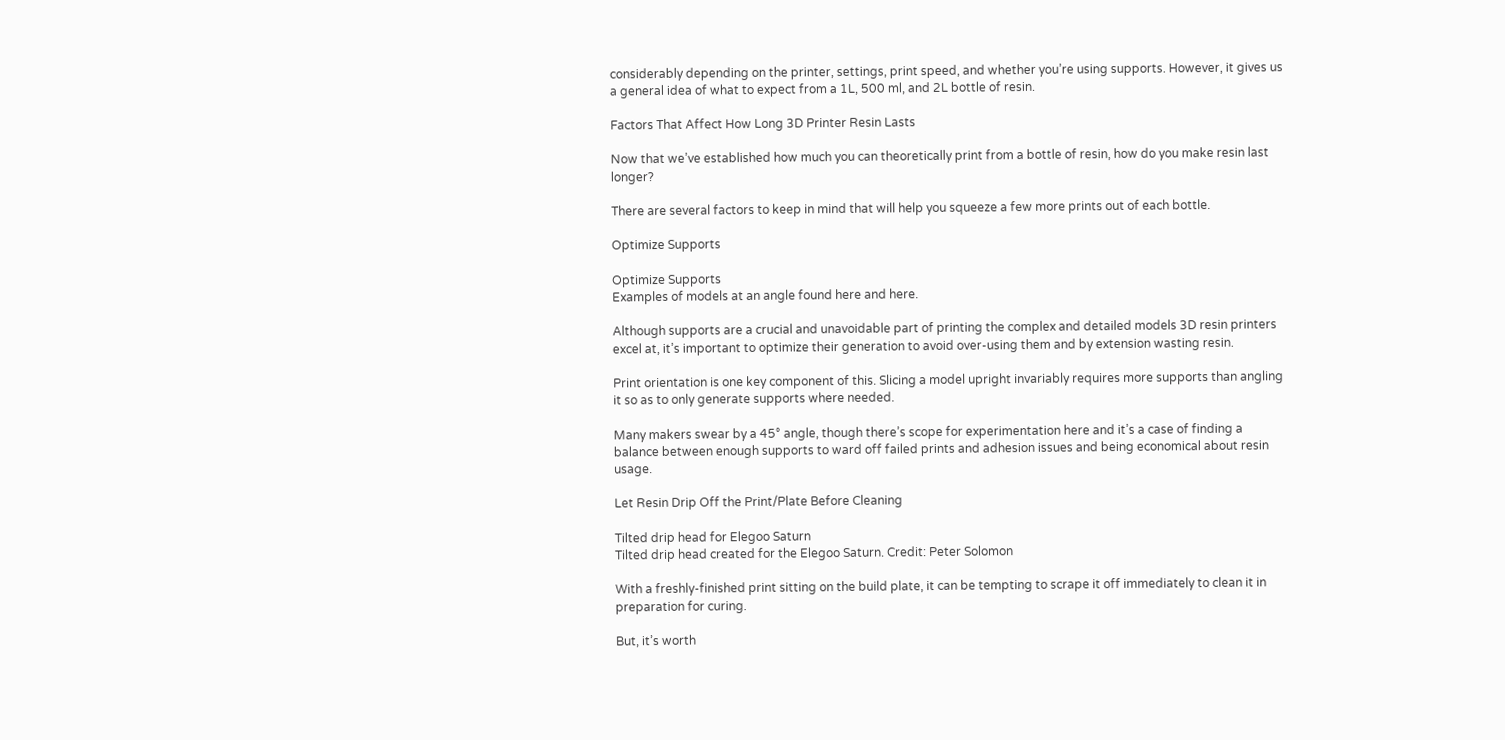considerably depending on the printer, settings, print speed, and whether you’re using supports. However, it gives us a general idea of what to expect from a 1L, 500 ml, and 2L bottle of resin.

Factors That Affect How Long 3D Printer Resin Lasts

Now that we’ve established how much you can theoretically print from a bottle of resin, how do you make resin last longer?

There are several factors to keep in mind that will help you squeeze a few more prints out of each bottle.

Optimize Supports

Optimize Supports
Examples of models at an angle found here and here.

Although supports are a crucial and unavoidable part of printing the complex and detailed models 3D resin printers excel at, it’s important to optimize their generation to avoid over-using them and by extension wasting resin.

Print orientation is one key component of this. Slicing a model upright invariably requires more supports than angling it so as to only generate supports where needed.

Many makers swear by a 45° angle, though there’s scope for experimentation here and it’s a case of finding a balance between enough supports to ward off failed prints and adhesion issues and being economical about resin usage.

Let Resin Drip Off the Print/Plate Before Cleaning

Tilted drip head for Elegoo Saturn
Tilted drip head created for the Elegoo Saturn. Credit: Peter Solomon

With a freshly-finished print sitting on the build plate, it can be tempting to scrape it off immediately to clean it in preparation for curing.

But, it’s worth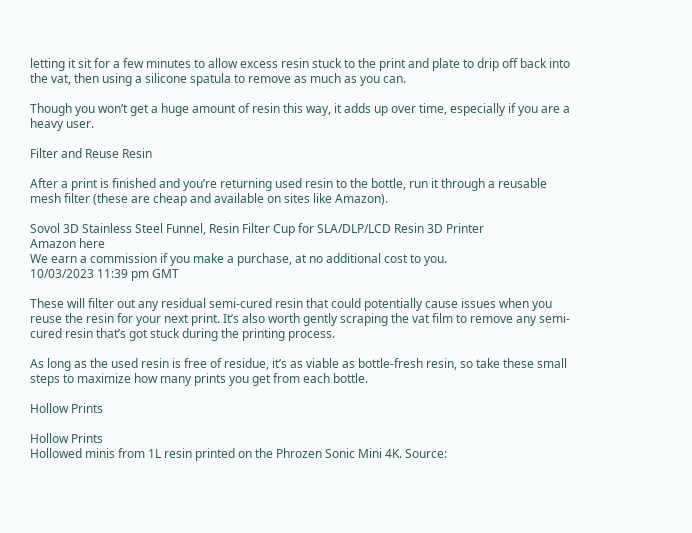letting it sit for a few minutes to allow excess resin stuck to the print and plate to drip off back into the vat, then using a silicone spatula to remove as much as you can.

Though you won’t get a huge amount of resin this way, it adds up over time, especially if you are a heavy user.

Filter and Reuse Resin

After a print is finished and you’re returning used resin to the bottle, run it through a reusable mesh filter (these are cheap and available on sites like Amazon).

Sovol 3D Stainless Steel Funnel, Resin Filter Cup for SLA/DLP/LCD Resin 3D Printer
Amazon here
We earn a commission if you make a purchase, at no additional cost to you.
10/03/2023 11:39 pm GMT

These will filter out any residual semi-cured resin that could potentially cause issues when you reuse the resin for your next print. It’s also worth gently scraping the vat film to remove any semi-cured resin that’s got stuck during the printing process.

As long as the used resin is free of residue, it’s as viable as bottle-fresh resin, so take these small steps to maximize how many prints you get from each bottle.

Hollow Prints

Hollow Prints
Hollowed minis from 1L resin printed on the Phrozen Sonic Mini 4K. Source: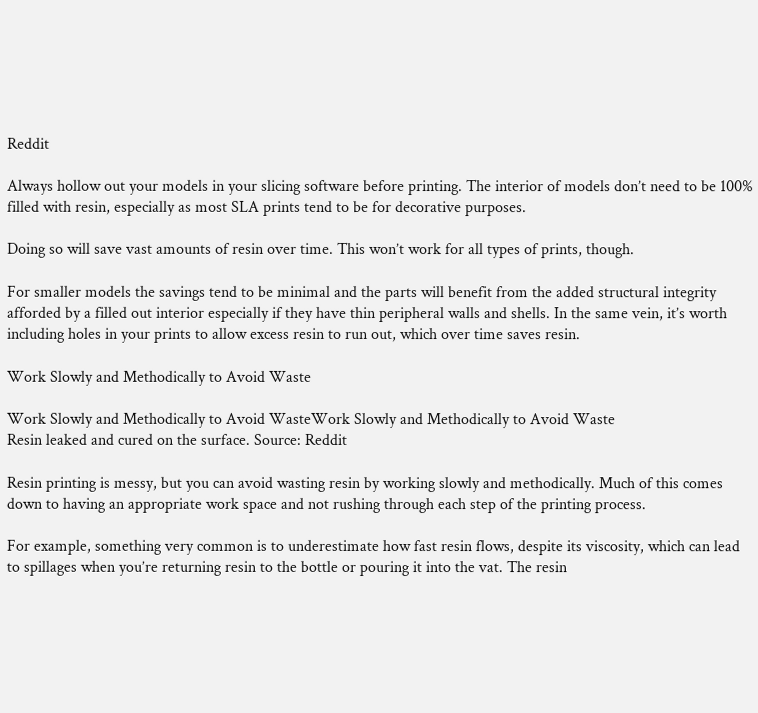Reddit

Always hollow out your models in your slicing software before printing. The interior of models don’t need to be 100% filled with resin, especially as most SLA prints tend to be for decorative purposes.

Doing so will save vast amounts of resin over time. This won’t work for all types of prints, though.

For smaller models the savings tend to be minimal and the parts will benefit from the added structural integrity afforded by a filled out interior especially if they have thin peripheral walls and shells. In the same vein, it’s worth including holes in your prints to allow excess resin to run out, which over time saves resin.

Work Slowly and Methodically to Avoid Waste

Work Slowly and Methodically to Avoid WasteWork Slowly and Methodically to Avoid Waste
Resin leaked and cured on the surface. Source: Reddit

Resin printing is messy, but you can avoid wasting resin by working slowly and methodically. Much of this comes down to having an appropriate work space and not rushing through each step of the printing process.

For example, something very common is to underestimate how fast resin flows, despite its viscosity, which can lead to spillages when you’re returning resin to the bottle or pouring it into the vat. The resin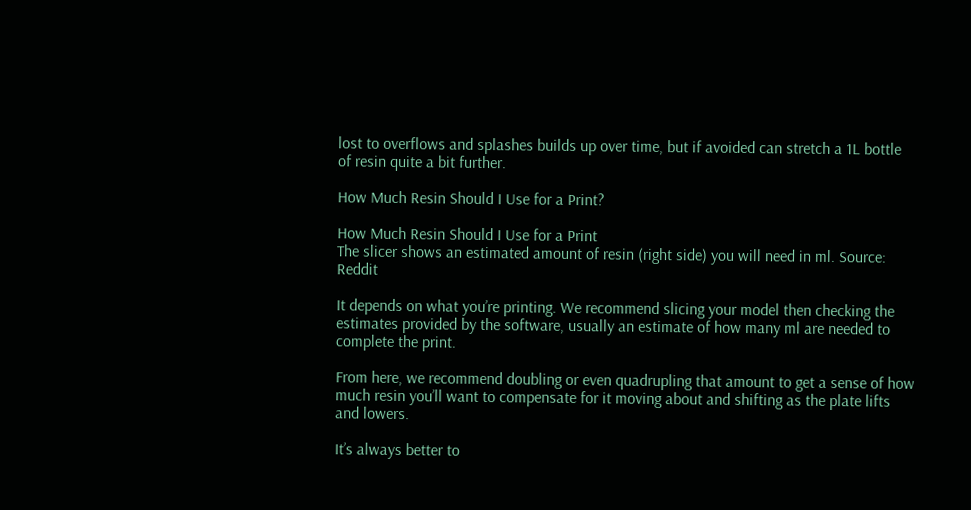lost to overflows and splashes builds up over time, but if avoided can stretch a 1L bottle of resin quite a bit further.

How Much Resin Should I Use for a Print?

How Much Resin Should I Use for a Print
The slicer shows an estimated amount of resin (right side) you will need in ml. Source: Reddit

It depends on what you’re printing. We recommend slicing your model then checking the estimates provided by the software, usually an estimate of how many ml are needed to complete the print.

From here, we recommend doubling or even quadrupling that amount to get a sense of how much resin you’ll want to compensate for it moving about and shifting as the plate lifts and lowers.

It’s always better to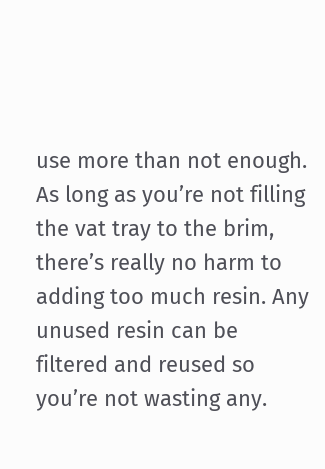use more than not enough. As long as you’re not filling the vat tray to the brim, there’s really no harm to adding too much resin. Any unused resin can be filtered and reused so you’re not wasting any.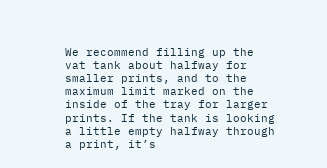We recommend filling up the vat tank about halfway for smaller prints, and to the maximum limit marked on the inside of the tray for larger prints. If the tank is looking a little empty halfway through a print, it’s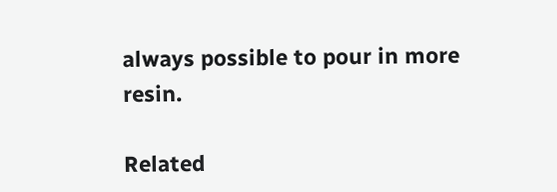always possible to pour in more resin.

Related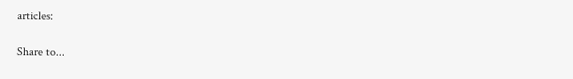articles:

Share to...